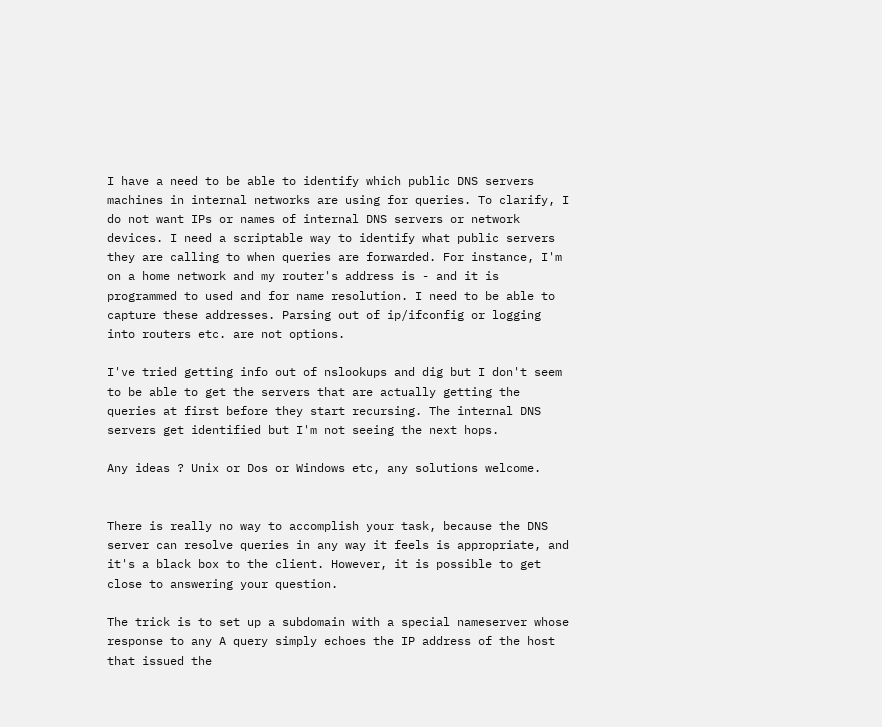I have a need to be able to identify which public DNS servers machines in internal networks are using for queries. To clarify, I do not want IPs or names of internal DNS servers or network devices. I need a scriptable way to identify what public servers they are calling to when queries are forwarded. For instance, I'm on a home network and my router's address is - and it is programmed to used and for name resolution. I need to be able to capture these addresses. Parsing out of ip/ifconfig or logging into routers etc. are not options.

I've tried getting info out of nslookups and dig but I don't seem to be able to get the servers that are actually getting the queries at first before they start recursing. The internal DNS servers get identified but I'm not seeing the next hops.

Any ideas ? Unix or Dos or Windows etc, any solutions welcome.


There is really no way to accomplish your task, because the DNS server can resolve queries in any way it feels is appropriate, and it's a black box to the client. However, it is possible to get close to answering your question.

The trick is to set up a subdomain with a special nameserver whose response to any A query simply echoes the IP address of the host that issued the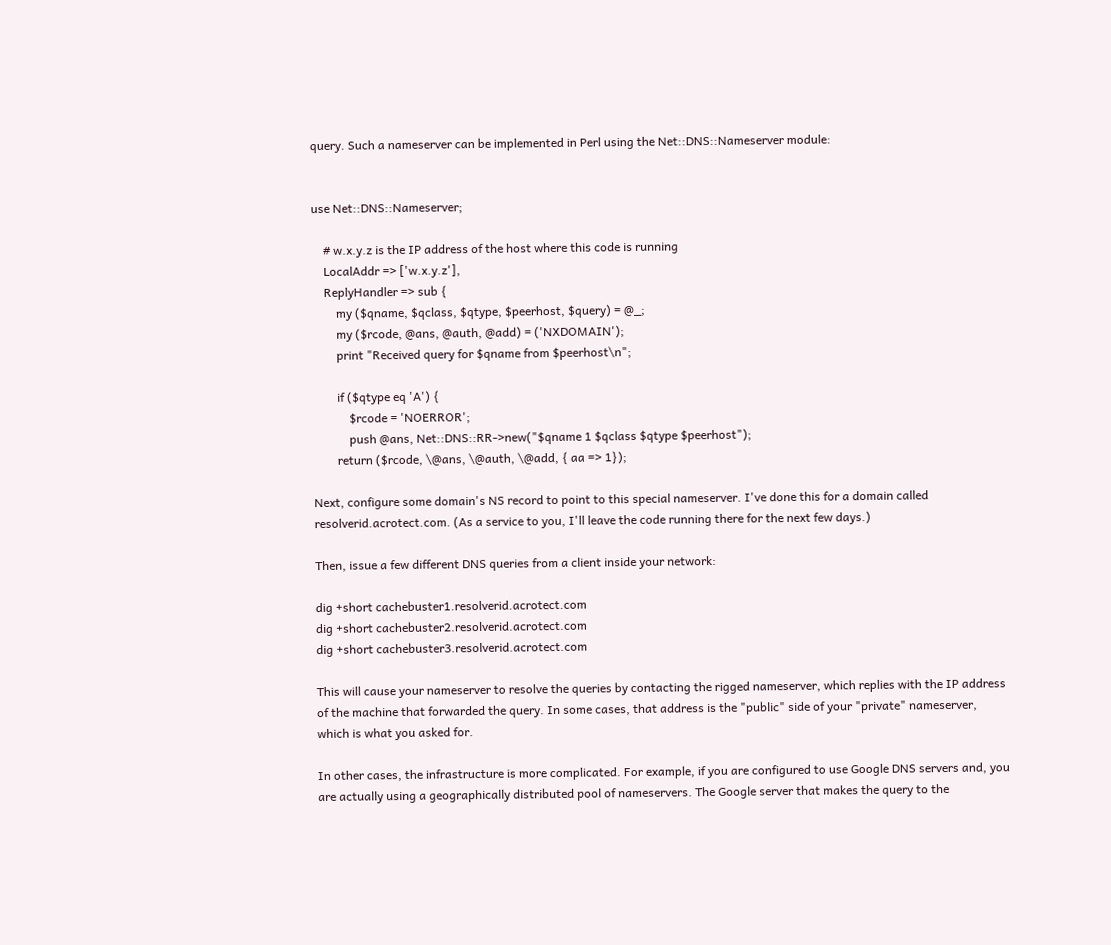query. Such a nameserver can be implemented in Perl using the Net::DNS::Nameserver module:


use Net::DNS::Nameserver;

    # w.x.y.z is the IP address of the host where this code is running
    LocalAddr => ['w.x.y.z'],
    ReplyHandler => sub {
        my ($qname, $qclass, $qtype, $peerhost, $query) = @_;
        my ($rcode, @ans, @auth, @add) = ('NXDOMAIN');
        print "Received query for $qname from $peerhost\n";

        if ($qtype eq 'A') {
            $rcode = 'NOERROR';
            push @ans, Net::DNS::RR->new("$qname 1 $qclass $qtype $peerhost");
        return ($rcode, \@ans, \@auth, \@add, { aa => 1});

Next, configure some domain's NS record to point to this special nameserver. I've done this for a domain called resolverid.acrotect.com. (As a service to you, I'll leave the code running there for the next few days.)

Then, issue a few different DNS queries from a client inside your network:

dig +short cachebuster1.resolverid.acrotect.com
dig +short cachebuster2.resolverid.acrotect.com
dig +short cachebuster3.resolverid.acrotect.com

This will cause your nameserver to resolve the queries by contacting the rigged nameserver, which replies with the IP address of the machine that forwarded the query. In some cases, that address is the "public" side of your "private" nameserver, which is what you asked for.

In other cases, the infrastructure is more complicated. For example, if you are configured to use Google DNS servers and, you are actually using a geographically distributed pool of nameservers. The Google server that makes the query to the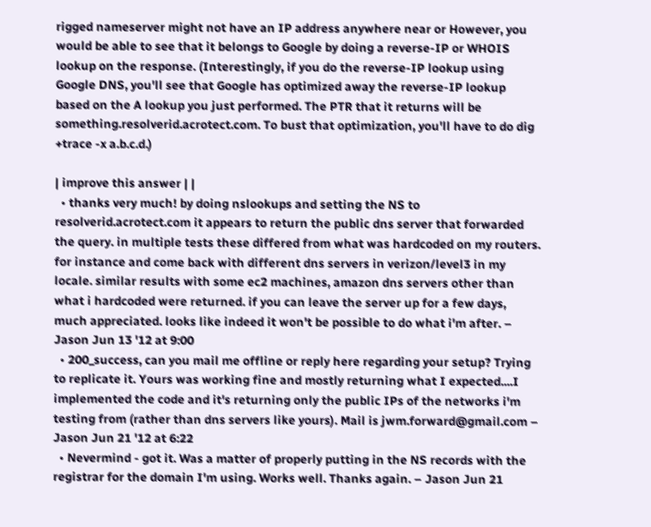rigged nameserver might not have an IP address anywhere near or However, you would be able to see that it belongs to Google by doing a reverse-IP or WHOIS lookup on the response. (Interestingly, if you do the reverse-IP lookup using Google DNS, you'll see that Google has optimized away the reverse-IP lookup based on the A lookup you just performed. The PTR that it returns will be something.resolverid.acrotect.com. To bust that optimization, you'll have to do dig +trace -x a.b.c.d.)

| improve this answer | |
  • thanks very much! by doing nslookups and setting the NS to resolverid.acrotect.com it appears to return the public dns server that forwarded the query. in multiple tests these differed from what was hardcoded on my routers. for instance and come back with different dns servers in verizon/level3 in my locale. similar results with some ec2 machines, amazon dns servers other than what i hardcoded were returned. if you can leave the server up for a few days, much appreciated. looks like indeed it won't be possible to do what i'm after. – Jason Jun 13 '12 at 9:00
  • 200_success, can you mail me offline or reply here regarding your setup? Trying to replicate it. Yours was working fine and mostly returning what I expected....I implemented the code and it's returning only the public IPs of the networks i'm testing from (rather than dns servers like yours). Mail is jwm.forward@gmail.com – Jason Jun 21 '12 at 6:22
  • Nevermind - got it. Was a matter of properly putting in the NS records with the registrar for the domain I'm using. Works well. Thanks again. – Jason Jun 21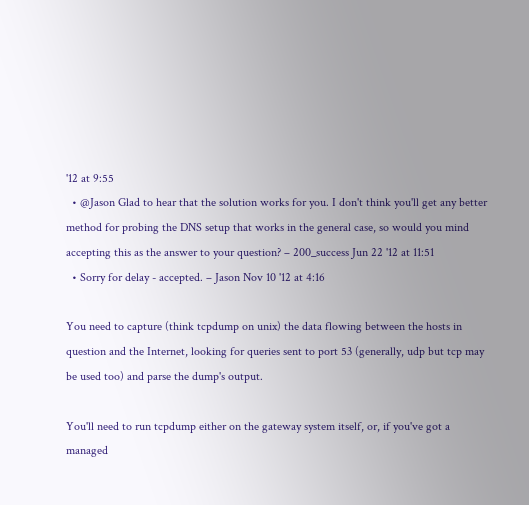'12 at 9:55
  • @Jason Glad to hear that the solution works for you. I don't think you'll get any better method for probing the DNS setup that works in the general case, so would you mind accepting this as the answer to your question? – 200_success Jun 22 '12 at 11:51
  • Sorry for delay - accepted. – Jason Nov 10 '12 at 4:16

You need to capture (think tcpdump on unix) the data flowing between the hosts in question and the Internet, looking for queries sent to port 53 (generally, udp but tcp may be used too) and parse the dump's output.

You'll need to run tcpdump either on the gateway system itself, or, if you've got a managed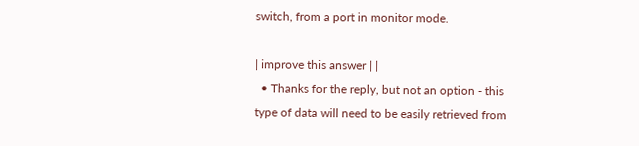switch, from a port in monitor mode.

| improve this answer | |
  • Thanks for the reply, but not an option - this type of data will need to be easily retrieved from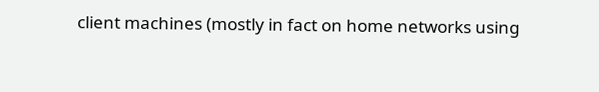client machines (mostly in fact on home networks using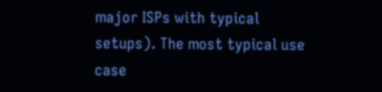major ISPs with typical setups). The most typical use case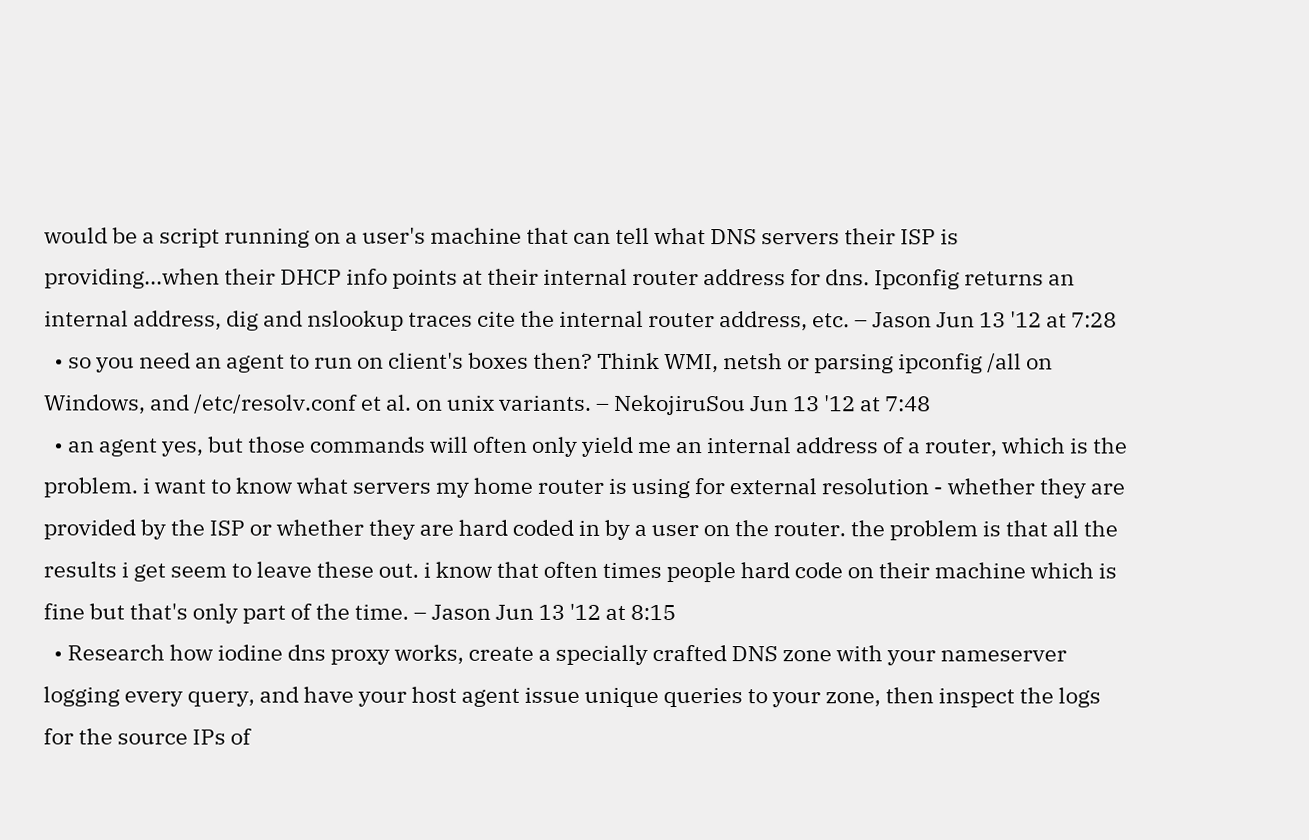would be a script running on a user's machine that can tell what DNS servers their ISP is providing...when their DHCP info points at their internal router address for dns. Ipconfig returns an internal address, dig and nslookup traces cite the internal router address, etc. – Jason Jun 13 '12 at 7:28
  • so you need an agent to run on client's boxes then? Think WMI, netsh or parsing ipconfig /all on Windows, and /etc/resolv.conf et al. on unix variants. – NekojiruSou Jun 13 '12 at 7:48
  • an agent yes, but those commands will often only yield me an internal address of a router, which is the problem. i want to know what servers my home router is using for external resolution - whether they are provided by the ISP or whether they are hard coded in by a user on the router. the problem is that all the results i get seem to leave these out. i know that often times people hard code on their machine which is fine but that's only part of the time. – Jason Jun 13 '12 at 8:15
  • Research how iodine dns proxy works, create a specially crafted DNS zone with your nameserver logging every query, and have your host agent issue unique queries to your zone, then inspect the logs for the source IPs of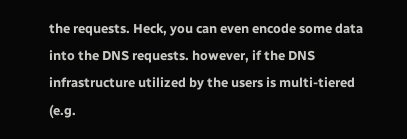the requests. Heck, you can even encode some data into the DNS requests. however, if the DNS infrastructure utilized by the users is multi-tiered (e.g.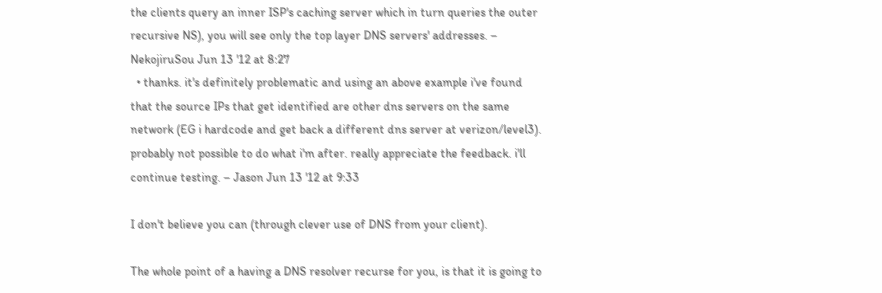the clients query an inner ISP's caching server which in turn queries the outer recursive NS), you will see only the top layer DNS servers' addresses. – NekojiruSou Jun 13 '12 at 8:27
  • thanks. it's definitely problematic and using an above example i've found that the source IPs that get identified are other dns servers on the same network (EG i hardcode and get back a different dns server at verizon/level3). probably not possible to do what i'm after. really appreciate the feedback. i'll continue testing. – Jason Jun 13 '12 at 9:33

I don't believe you can (through clever use of DNS from your client).

The whole point of a having a DNS resolver recurse for you, is that it is going to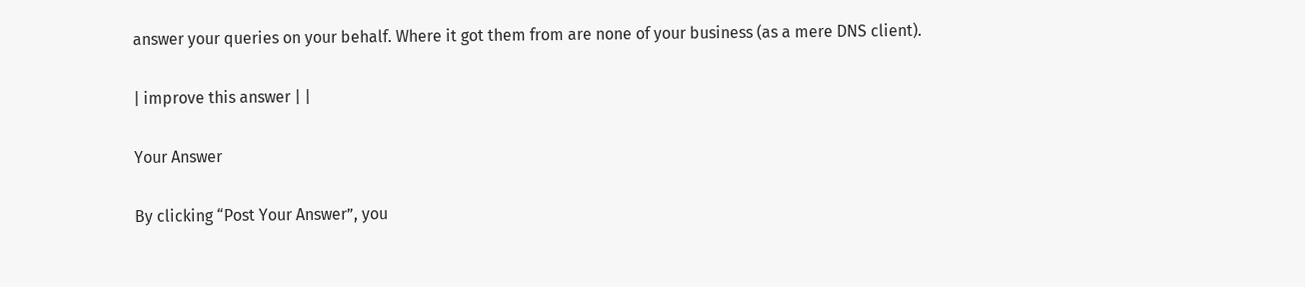answer your queries on your behalf. Where it got them from are none of your business (as a mere DNS client).

| improve this answer | |

Your Answer

By clicking “Post Your Answer”, you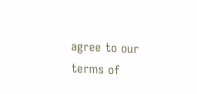agree to our terms of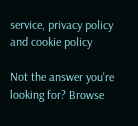service, privacy policy and cookie policy

Not the answer you're looking for? Browse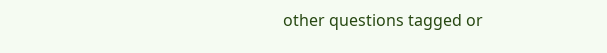other questions tagged or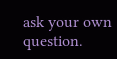ask your own question.